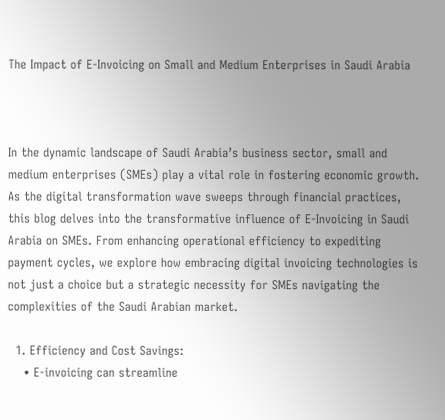The Impact of E-Invoicing on Small and Medium Enterprises in Saudi Arabia



In the dynamic landscape of Saudi Arabia’s business sector, small and medium enterprises (SMEs) play a vital role in fostering economic growth. As the digital transformation wave sweeps through financial practices, this blog delves into the transformative influence of E-Invoicing in Saudi Arabia on SMEs. From enhancing operational efficiency to expediting payment cycles, we explore how embracing digital invoicing technologies is not just a choice but a strategic necessity for SMEs navigating the complexities of the Saudi Arabian market.

  1. Efficiency and Cost Savings:
    • E-invoicing can streamline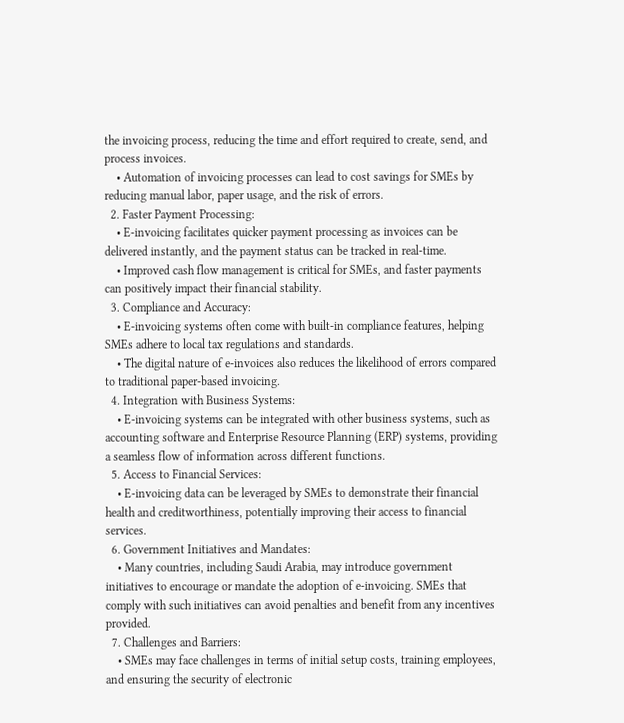the invoicing process, reducing the time and effort required to create, send, and process invoices.
    • Automation of invoicing processes can lead to cost savings for SMEs by reducing manual labor, paper usage, and the risk of errors.
  2. Faster Payment Processing:
    • E-invoicing facilitates quicker payment processing as invoices can be delivered instantly, and the payment status can be tracked in real-time.
    • Improved cash flow management is critical for SMEs, and faster payments can positively impact their financial stability.
  3. Compliance and Accuracy:
    • E-invoicing systems often come with built-in compliance features, helping SMEs adhere to local tax regulations and standards.
    • The digital nature of e-invoices also reduces the likelihood of errors compared to traditional paper-based invoicing.
  4. Integration with Business Systems:
    • E-invoicing systems can be integrated with other business systems, such as accounting software and Enterprise Resource Planning (ERP) systems, providing a seamless flow of information across different functions.
  5. Access to Financial Services:
    • E-invoicing data can be leveraged by SMEs to demonstrate their financial health and creditworthiness, potentially improving their access to financial services.
  6. Government Initiatives and Mandates:
    • Many countries, including Saudi Arabia, may introduce government initiatives to encourage or mandate the adoption of e-invoicing. SMEs that comply with such initiatives can avoid penalties and benefit from any incentives provided.
  7. Challenges and Barriers:
    • SMEs may face challenges in terms of initial setup costs, training employees, and ensuring the security of electronic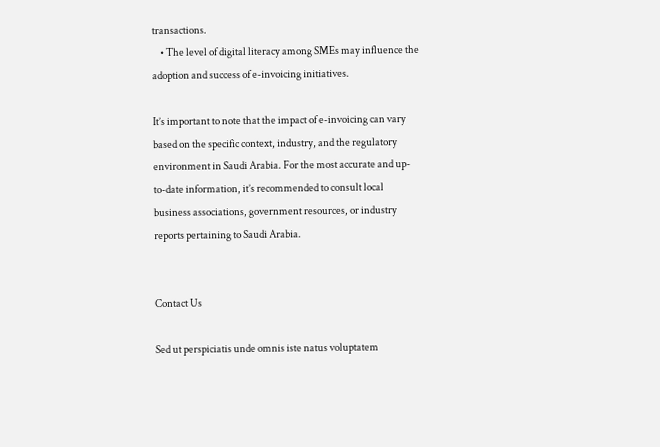transactions.
    • The level of digital literacy among SMEs may influence the adoption and success of e-invoicing initiatives.

It’s important to note that the impact of e-invoicing can vary based on the specific context, industry, and the regulatory environment in Saudi Arabia. For the most accurate and up-to-date information, it’s recommended to consult local business associations, government resources, or industry reports pertaining to Saudi Arabia.


Contact Us

Sed ut perspiciatis unde omnis iste natus voluptatem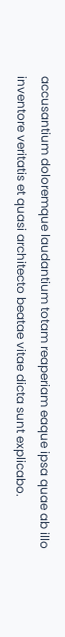accusantium doloremque laudantium totam reaperiam eaque ipsa quae ab illo inventore veritatis et quasi architecto beatae vitae dicta sunt explicabo.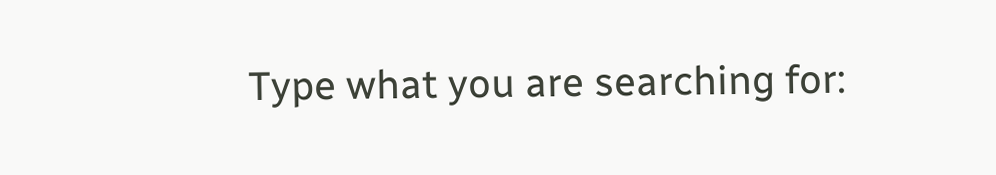Type what you are searching for: